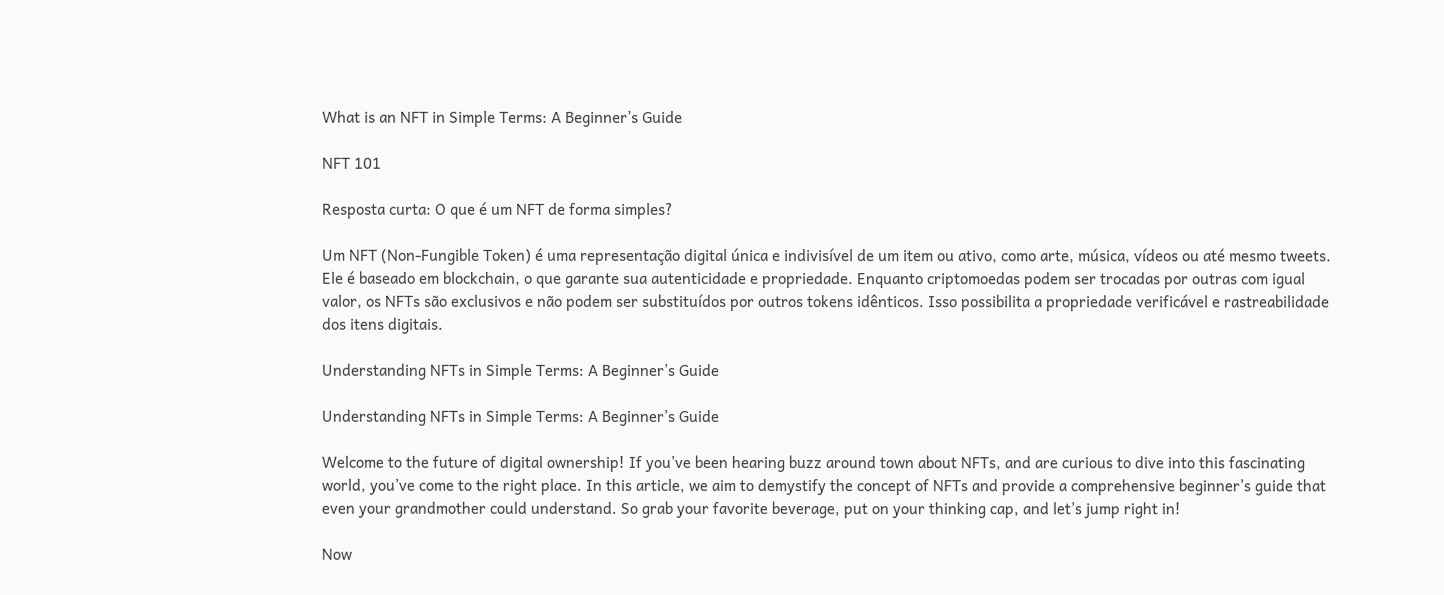What is an NFT in Simple Terms: A Beginner’s Guide

NFT 101

Resposta curta: O que é um NFT de forma simples?

Um NFT (Non-Fungible Token) é uma representação digital única e indivisível de um item ou ativo, como arte, música, vídeos ou até mesmo tweets. Ele é baseado em blockchain, o que garante sua autenticidade e propriedade. Enquanto criptomoedas podem ser trocadas por outras com igual valor, os NFTs são exclusivos e não podem ser substituídos por outros tokens idênticos. Isso possibilita a propriedade verificável e rastreabilidade dos itens digitais.

Understanding NFTs in Simple Terms: A Beginner’s Guide

Understanding NFTs in Simple Terms: A Beginner’s Guide

Welcome to the future of digital ownership! If you’ve been hearing buzz around town about NFTs, and are curious to dive into this fascinating world, you’ve come to the right place. In this article, we aim to demystify the concept of NFTs and provide a comprehensive beginner’s guide that even your grandmother could understand. So grab your favorite beverage, put on your thinking cap, and let’s jump right in!

Now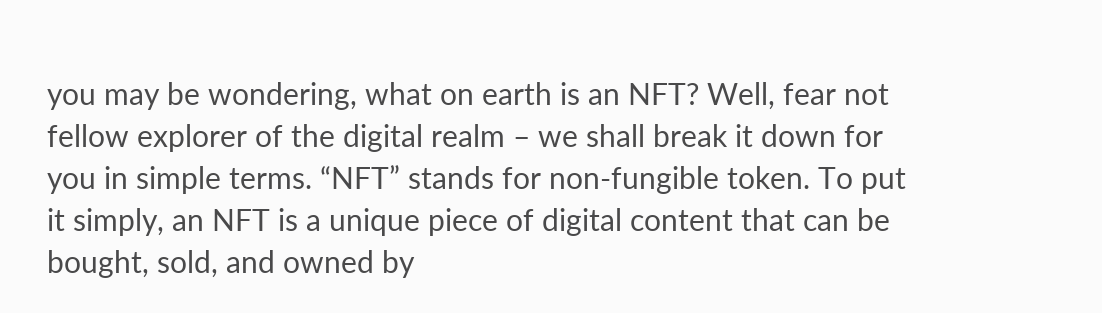you may be wondering, what on earth is an NFT? Well, fear not fellow explorer of the digital realm – we shall break it down for you in simple terms. “NFT” stands for non-fungible token. To put it simply, an NFT is a unique piece of digital content that can be bought, sold, and owned by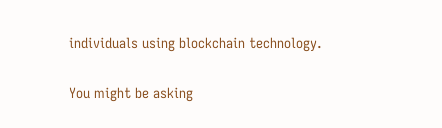individuals using blockchain technology.

You might be asking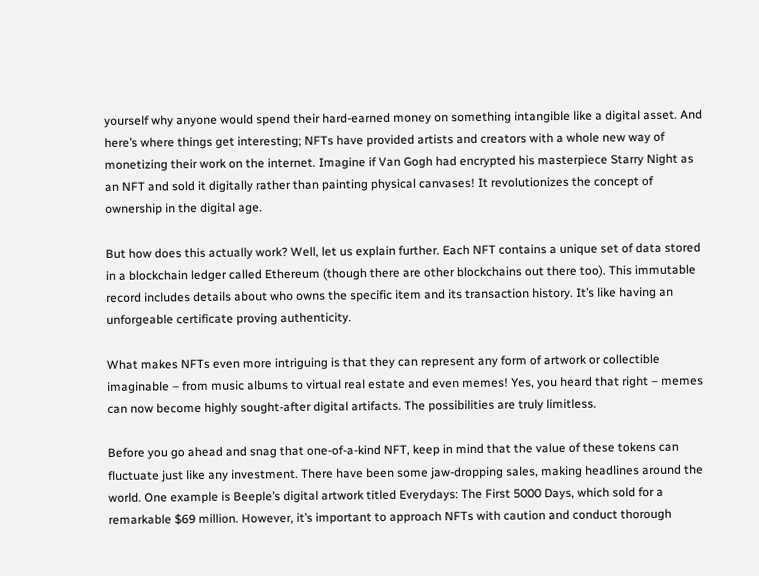yourself why anyone would spend their hard-earned money on something intangible like a digital asset. And here’s where things get interesting; NFTs have provided artists and creators with a whole new way of monetizing their work on the internet. Imagine if Van Gogh had encrypted his masterpiece Starry Night as an NFT and sold it digitally rather than painting physical canvases! It revolutionizes the concept of ownership in the digital age.

But how does this actually work? Well, let us explain further. Each NFT contains a unique set of data stored in a blockchain ledger called Ethereum (though there are other blockchains out there too). This immutable record includes details about who owns the specific item and its transaction history. It’s like having an unforgeable certificate proving authenticity.

What makes NFTs even more intriguing is that they can represent any form of artwork or collectible imaginable – from music albums to virtual real estate and even memes! Yes, you heard that right – memes can now become highly sought-after digital artifacts. The possibilities are truly limitless.

Before you go ahead and snag that one-of-a-kind NFT, keep in mind that the value of these tokens can fluctuate just like any investment. There have been some jaw-dropping sales, making headlines around the world. One example is Beeple’s digital artwork titled Everydays: The First 5000 Days, which sold for a remarkable $69 million. However, it’s important to approach NFTs with caution and conduct thorough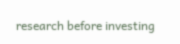research before investing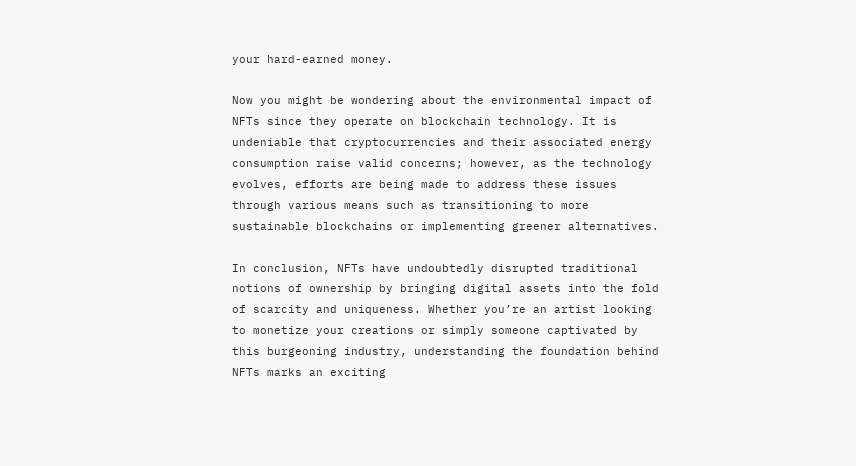your hard-earned money.

Now you might be wondering about the environmental impact of NFTs since they operate on blockchain technology. It is undeniable that cryptocurrencies and their associated energy consumption raise valid concerns; however, as the technology evolves, efforts are being made to address these issues through various means such as transitioning to more sustainable blockchains or implementing greener alternatives.

In conclusion, NFTs have undoubtedly disrupted traditional notions of ownership by bringing digital assets into the fold of scarcity and uniqueness. Whether you’re an artist looking to monetize your creations or simply someone captivated by this burgeoning industry, understanding the foundation behind NFTs marks an exciting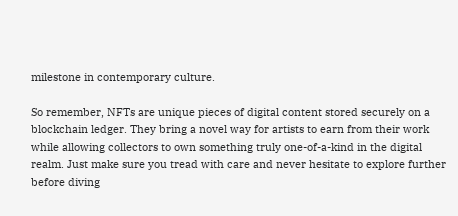milestone in contemporary culture.

So remember, NFTs are unique pieces of digital content stored securely on a blockchain ledger. They bring a novel way for artists to earn from their work while allowing collectors to own something truly one-of-a-kind in the digital realm. Just make sure you tread with care and never hesitate to explore further before diving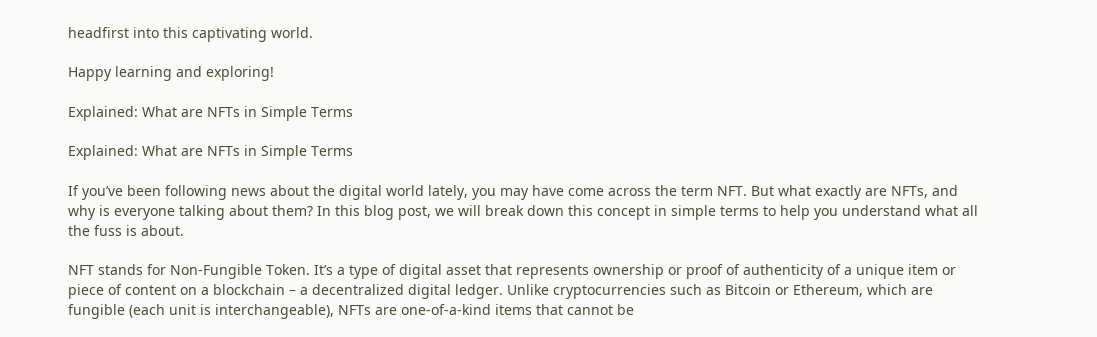headfirst into this captivating world.

Happy learning and exploring!

Explained: What are NFTs in Simple Terms

Explained: What are NFTs in Simple Terms

If you’ve been following news about the digital world lately, you may have come across the term NFT. But what exactly are NFTs, and why is everyone talking about them? In this blog post, we will break down this concept in simple terms to help you understand what all the fuss is about.

NFT stands for Non-Fungible Token. It’s a type of digital asset that represents ownership or proof of authenticity of a unique item or piece of content on a blockchain – a decentralized digital ledger. Unlike cryptocurrencies such as Bitcoin or Ethereum, which are fungible (each unit is interchangeable), NFTs are one-of-a-kind items that cannot be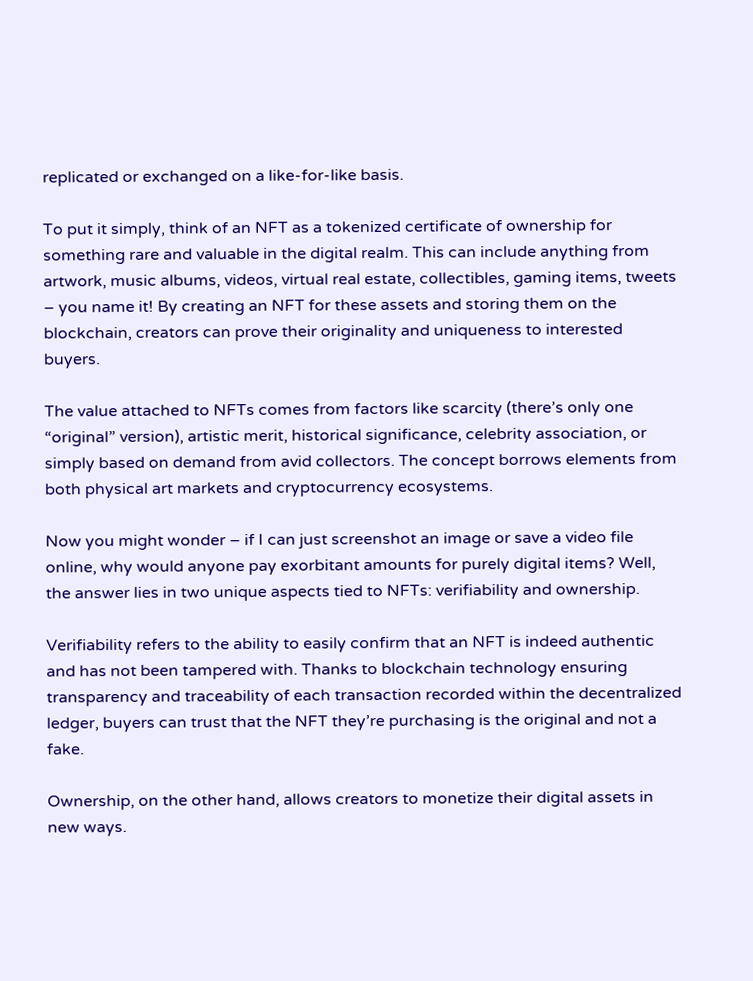replicated or exchanged on a like-for-like basis.

To put it simply, think of an NFT as a tokenized certificate of ownership for something rare and valuable in the digital realm. This can include anything from artwork, music albums, videos, virtual real estate, collectibles, gaming items, tweets – you name it! By creating an NFT for these assets and storing them on the blockchain, creators can prove their originality and uniqueness to interested buyers.

The value attached to NFTs comes from factors like scarcity (there’s only one “original” version), artistic merit, historical significance, celebrity association, or simply based on demand from avid collectors. The concept borrows elements from both physical art markets and cryptocurrency ecosystems.

Now you might wonder – if I can just screenshot an image or save a video file online, why would anyone pay exorbitant amounts for purely digital items? Well, the answer lies in two unique aspects tied to NFTs: verifiability and ownership.

Verifiability refers to the ability to easily confirm that an NFT is indeed authentic and has not been tampered with. Thanks to blockchain technology ensuring transparency and traceability of each transaction recorded within the decentralized ledger, buyers can trust that the NFT they’re purchasing is the original and not a fake.

Ownership, on the other hand, allows creators to monetize their digital assets in new ways.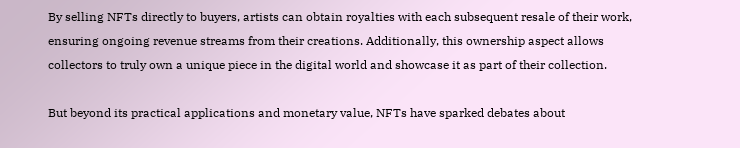By selling NFTs directly to buyers, artists can obtain royalties with each subsequent resale of their work, ensuring ongoing revenue streams from their creations. Additionally, this ownership aspect allows collectors to truly own a unique piece in the digital world and showcase it as part of their collection.

But beyond its practical applications and monetary value, NFTs have sparked debates about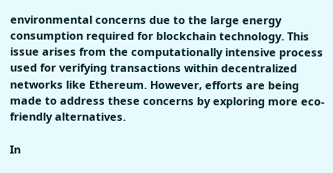environmental concerns due to the large energy consumption required for blockchain technology. This issue arises from the computationally intensive process used for verifying transactions within decentralized networks like Ethereum. However, efforts are being made to address these concerns by exploring more eco-friendly alternatives.

In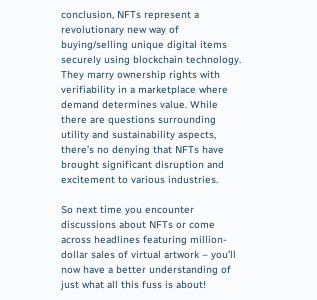conclusion, NFTs represent a revolutionary new way of buying/selling unique digital items securely using blockchain technology. They marry ownership rights with verifiability in a marketplace where demand determines value. While there are questions surrounding utility and sustainability aspects, there’s no denying that NFTs have brought significant disruption and excitement to various industries.

So next time you encounter discussions about NFTs or come across headlines featuring million-dollar sales of virtual artwork – you’ll now have a better understanding of just what all this fuss is about!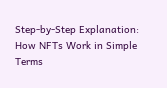Step-by-Step Explanation: How NFTs Work in Simple Terms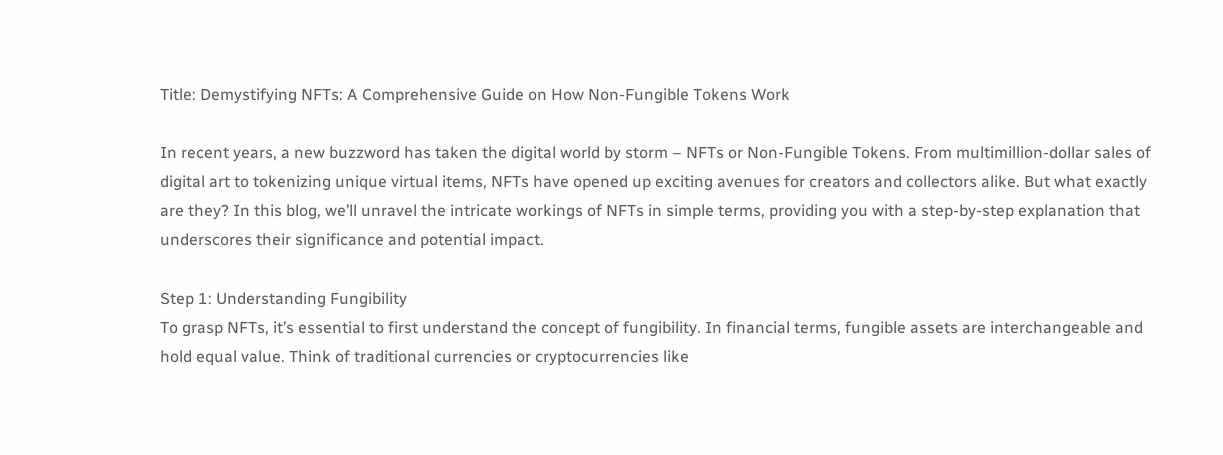Title: Demystifying NFTs: A Comprehensive Guide on How Non-Fungible Tokens Work

In recent years, a new buzzword has taken the digital world by storm – NFTs or Non-Fungible Tokens. From multimillion-dollar sales of digital art to tokenizing unique virtual items, NFTs have opened up exciting avenues for creators and collectors alike. But what exactly are they? In this blog, we’ll unravel the intricate workings of NFTs in simple terms, providing you with a step-by-step explanation that underscores their significance and potential impact.

Step 1: Understanding Fungibility
To grasp NFTs, it’s essential to first understand the concept of fungibility. In financial terms, fungible assets are interchangeable and hold equal value. Think of traditional currencies or cryptocurrencies like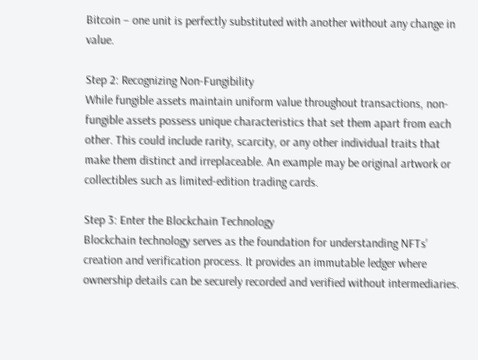Bitcoin – one unit is perfectly substituted with another without any change in value.

Step 2: Recognizing Non-Fungibility
While fungible assets maintain uniform value throughout transactions, non-fungible assets possess unique characteristics that set them apart from each other. This could include rarity, scarcity, or any other individual traits that make them distinct and irreplaceable. An example may be original artwork or collectibles such as limited-edition trading cards.

Step 3: Enter the Blockchain Technology
Blockchain technology serves as the foundation for understanding NFTs’ creation and verification process. It provides an immutable ledger where ownership details can be securely recorded and verified without intermediaries.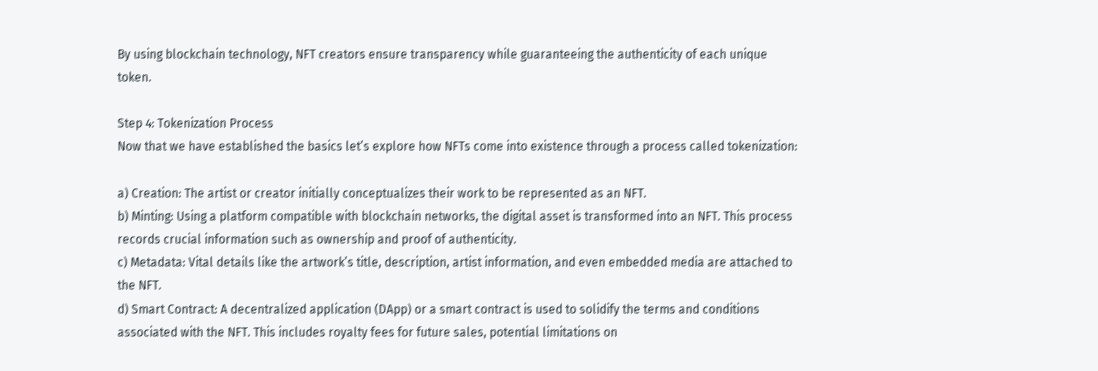By using blockchain technology, NFT creators ensure transparency while guaranteeing the authenticity of each unique token.

Step 4: Tokenization Process
Now that we have established the basics let’s explore how NFTs come into existence through a process called tokenization:

a) Creation: The artist or creator initially conceptualizes their work to be represented as an NFT.
b) Minting: Using a platform compatible with blockchain networks, the digital asset is transformed into an NFT. This process records crucial information such as ownership and proof of authenticity.
c) Metadata: Vital details like the artwork’s title, description, artist information, and even embedded media are attached to the NFT.
d) Smart Contract: A decentralized application (DApp) or a smart contract is used to solidify the terms and conditions associated with the NFT. This includes royalty fees for future sales, potential limitations on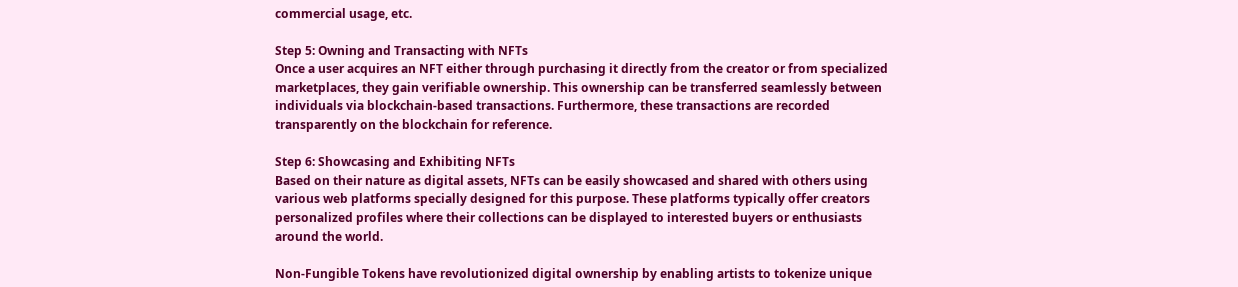commercial usage, etc.

Step 5: Owning and Transacting with NFTs
Once a user acquires an NFT either through purchasing it directly from the creator or from specialized marketplaces, they gain verifiable ownership. This ownership can be transferred seamlessly between individuals via blockchain-based transactions. Furthermore, these transactions are recorded transparently on the blockchain for reference.

Step 6: Showcasing and Exhibiting NFTs
Based on their nature as digital assets, NFTs can be easily showcased and shared with others using various web platforms specially designed for this purpose. These platforms typically offer creators personalized profiles where their collections can be displayed to interested buyers or enthusiasts around the world.

Non-Fungible Tokens have revolutionized digital ownership by enabling artists to tokenize unique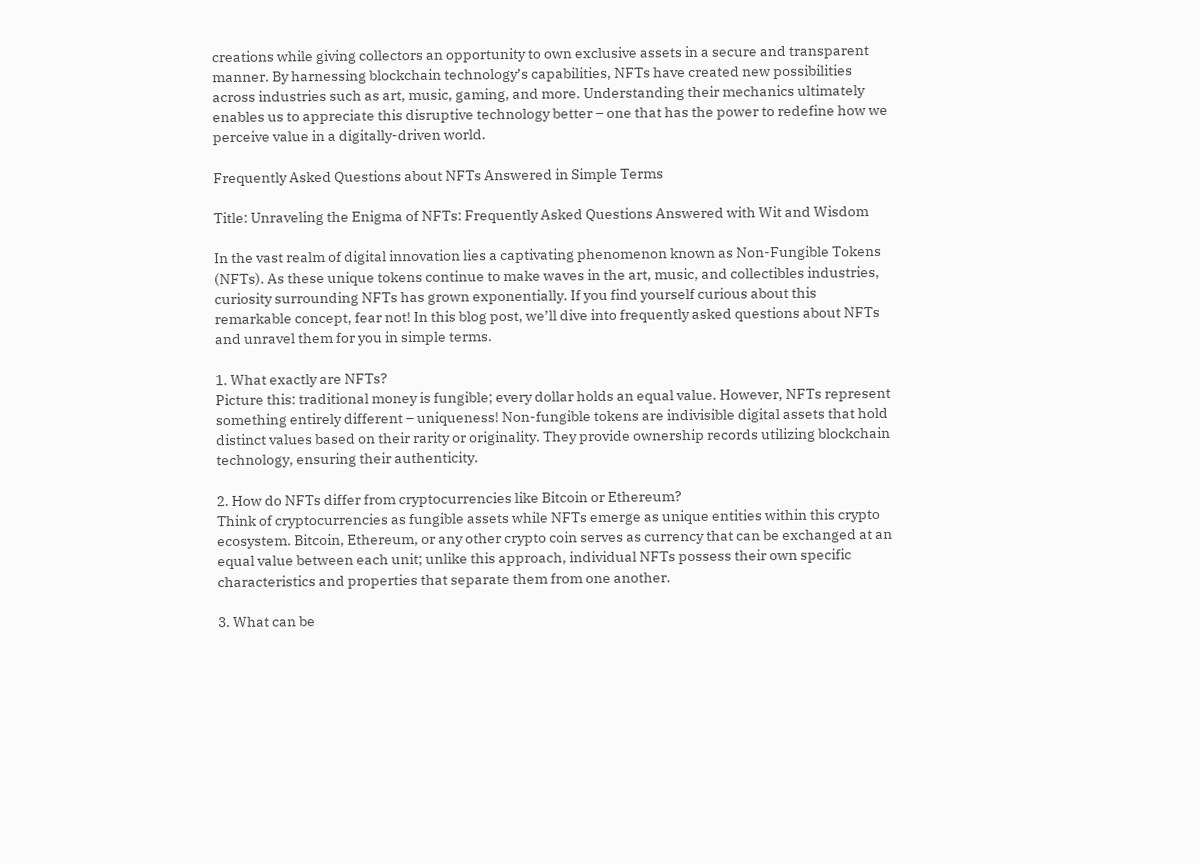creations while giving collectors an opportunity to own exclusive assets in a secure and transparent manner. By harnessing blockchain technology’s capabilities, NFTs have created new possibilities across industries such as art, music, gaming, and more. Understanding their mechanics ultimately enables us to appreciate this disruptive technology better – one that has the power to redefine how we perceive value in a digitally-driven world.

Frequently Asked Questions about NFTs Answered in Simple Terms

Title: Unraveling the Enigma of NFTs: Frequently Asked Questions Answered with Wit and Wisdom

In the vast realm of digital innovation lies a captivating phenomenon known as Non-Fungible Tokens (NFTs). As these unique tokens continue to make waves in the art, music, and collectibles industries, curiosity surrounding NFTs has grown exponentially. If you find yourself curious about this remarkable concept, fear not! In this blog post, we’ll dive into frequently asked questions about NFTs and unravel them for you in simple terms.

1. What exactly are NFTs?
Picture this: traditional money is fungible; every dollar holds an equal value. However, NFTs represent something entirely different – uniqueness! Non-fungible tokens are indivisible digital assets that hold distinct values based on their rarity or originality. They provide ownership records utilizing blockchain technology, ensuring their authenticity.

2. How do NFTs differ from cryptocurrencies like Bitcoin or Ethereum?
Think of cryptocurrencies as fungible assets while NFTs emerge as unique entities within this crypto ecosystem. Bitcoin, Ethereum, or any other crypto coin serves as currency that can be exchanged at an equal value between each unit; unlike this approach, individual NFTs possess their own specific characteristics and properties that separate them from one another.

3. What can be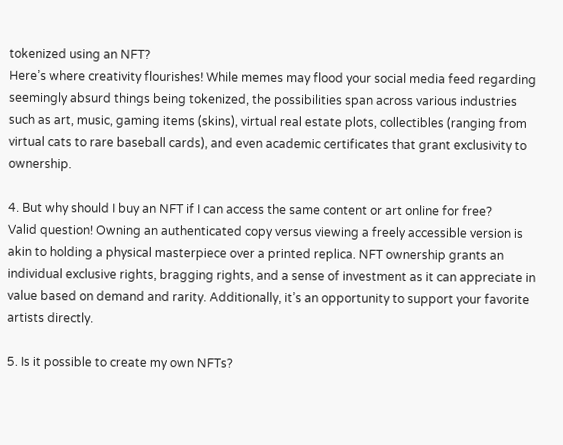tokenized using an NFT?
Here’s where creativity flourishes! While memes may flood your social media feed regarding seemingly absurd things being tokenized, the possibilities span across various industries such as art, music, gaming items (skins), virtual real estate plots, collectibles (ranging from virtual cats to rare baseball cards), and even academic certificates that grant exclusivity to ownership.

4. But why should I buy an NFT if I can access the same content or art online for free?
Valid question! Owning an authenticated copy versus viewing a freely accessible version is akin to holding a physical masterpiece over a printed replica. NFT ownership grants an individual exclusive rights, bragging rights, and a sense of investment as it can appreciate in value based on demand and rarity. Additionally, it’s an opportunity to support your favorite artists directly.

5. Is it possible to create my own NFTs?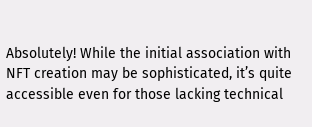Absolutely! While the initial association with NFT creation may be sophisticated, it’s quite accessible even for those lacking technical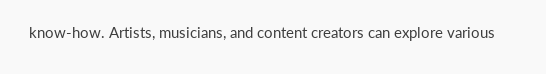know-how. Artists, musicians, and content creators can explore various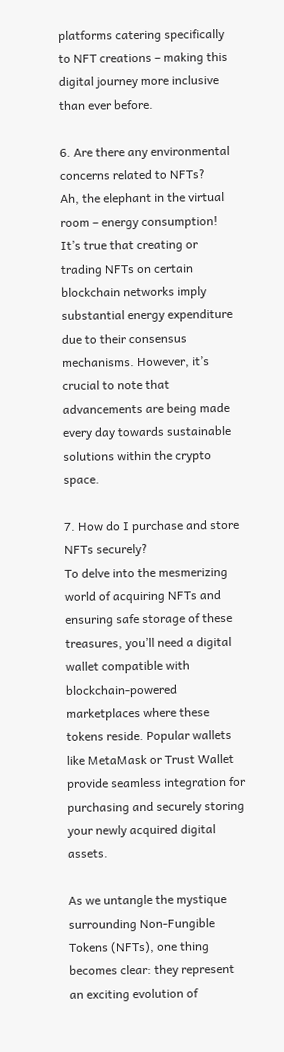platforms catering specifically to NFT creations – making this digital journey more inclusive than ever before.

6. Are there any environmental concerns related to NFTs?
Ah, the elephant in the virtual room – energy consumption! It’s true that creating or trading NFTs on certain blockchain networks imply substantial energy expenditure due to their consensus mechanisms. However, it’s crucial to note that advancements are being made every day towards sustainable solutions within the crypto space.

7. How do I purchase and store NFTs securely?
To delve into the mesmerizing world of acquiring NFTs and ensuring safe storage of these treasures, you’ll need a digital wallet compatible with blockchain-powered marketplaces where these tokens reside. Popular wallets like MetaMask or Trust Wallet provide seamless integration for purchasing and securely storing your newly acquired digital assets.

As we untangle the mystique surrounding Non-Fungible Tokens (NFTs), one thing becomes clear: they represent an exciting evolution of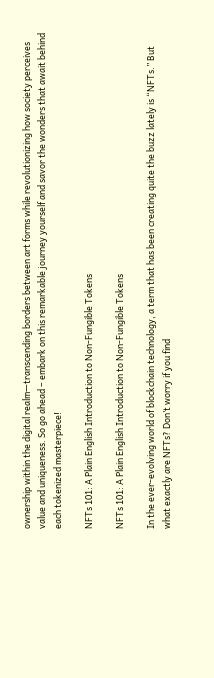ownership within the digital realm—transcending borders between art forms while revolutionizing how society perceives value and uniqueness. So go ahead – embark on this remarkable journey yourself and savor the wonders that await behind each tokenized masterpiece!

NFTs 101: A Plain English Introduction to Non-Fungible Tokens

NFTs 101: A Plain English Introduction to Non-Fungible Tokens

In the ever-evolving world of blockchain technology, a term that has been creating quite the buzz lately is “NFTs.” But what exactly are NFTs? Don’t worry if you find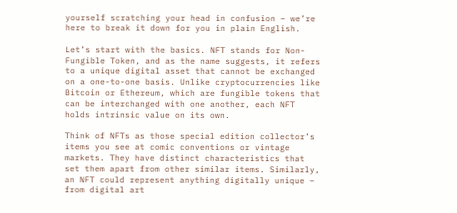yourself scratching your head in confusion – we’re here to break it down for you in plain English.

Let’s start with the basics. NFT stands for Non-Fungible Token, and as the name suggests, it refers to a unique digital asset that cannot be exchanged on a one-to-one basis. Unlike cryptocurrencies like Bitcoin or Ethereum, which are fungible tokens that can be interchanged with one another, each NFT holds intrinsic value on its own.

Think of NFTs as those special edition collector’s items you see at comic conventions or vintage markets. They have distinct characteristics that set them apart from other similar items. Similarly, an NFT could represent anything digitally unique – from digital art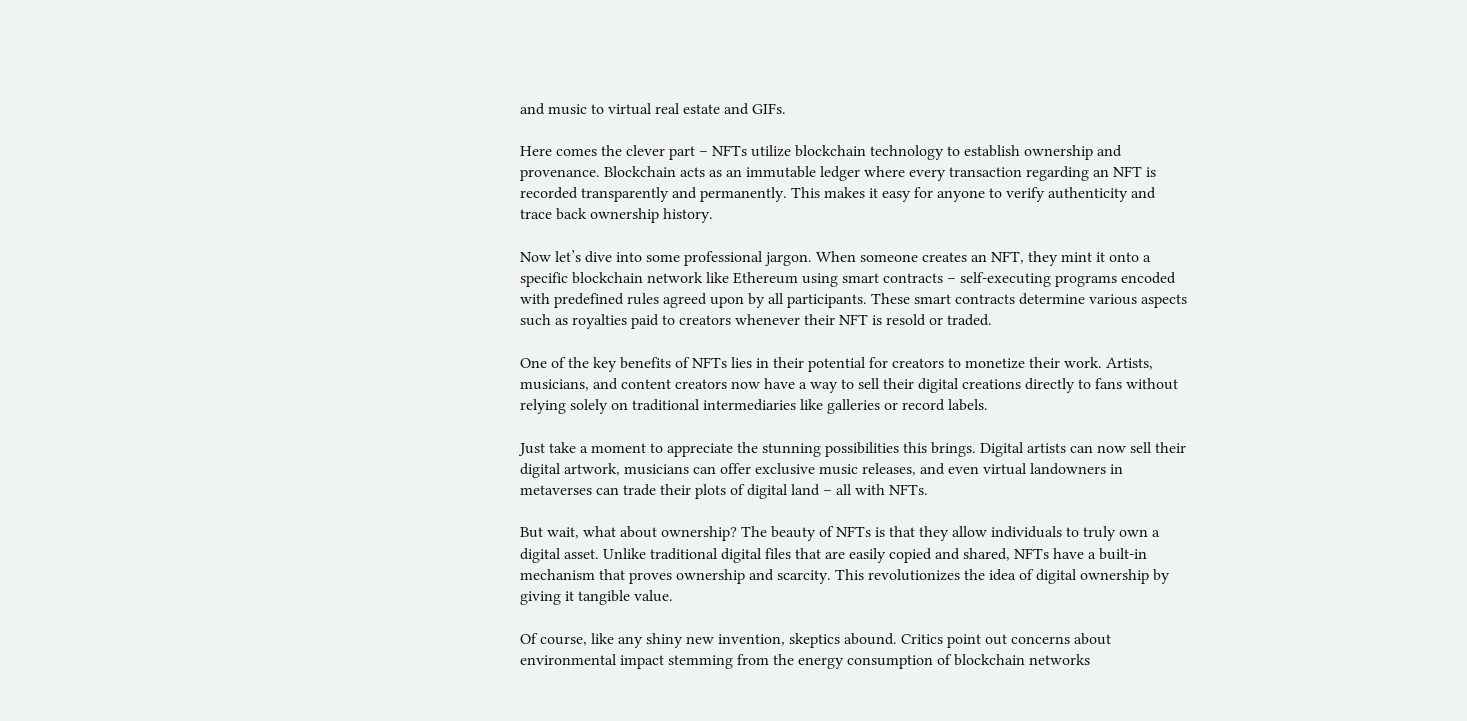and music to virtual real estate and GIFs.

Here comes the clever part – NFTs utilize blockchain technology to establish ownership and provenance. Blockchain acts as an immutable ledger where every transaction regarding an NFT is recorded transparently and permanently. This makes it easy for anyone to verify authenticity and trace back ownership history.

Now let’s dive into some professional jargon. When someone creates an NFT, they mint it onto a specific blockchain network like Ethereum using smart contracts – self-executing programs encoded with predefined rules agreed upon by all participants. These smart contracts determine various aspects such as royalties paid to creators whenever their NFT is resold or traded.

One of the key benefits of NFTs lies in their potential for creators to monetize their work. Artists, musicians, and content creators now have a way to sell their digital creations directly to fans without relying solely on traditional intermediaries like galleries or record labels.

Just take a moment to appreciate the stunning possibilities this brings. Digital artists can now sell their digital artwork, musicians can offer exclusive music releases, and even virtual landowners in metaverses can trade their plots of digital land – all with NFTs.

But wait, what about ownership? The beauty of NFTs is that they allow individuals to truly own a digital asset. Unlike traditional digital files that are easily copied and shared, NFTs have a built-in mechanism that proves ownership and scarcity. This revolutionizes the idea of digital ownership by giving it tangible value.

Of course, like any shiny new invention, skeptics abound. Critics point out concerns about environmental impact stemming from the energy consumption of blockchain networks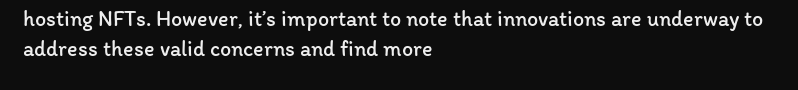hosting NFTs. However, it’s important to note that innovations are underway to address these valid concerns and find more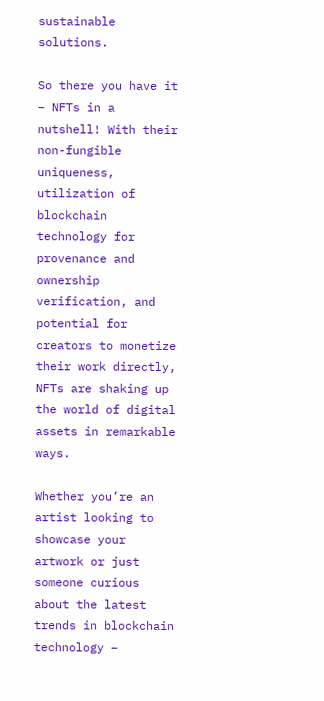sustainable solutions.

So there you have it – NFTs in a nutshell! With their non-fungible uniqueness, utilization of blockchain technology for provenance and ownership verification, and potential for creators to monetize their work directly, NFTs are shaking up the world of digital assets in remarkable ways.

Whether you’re an artist looking to showcase your artwork or just someone curious about the latest trends in blockchain technology –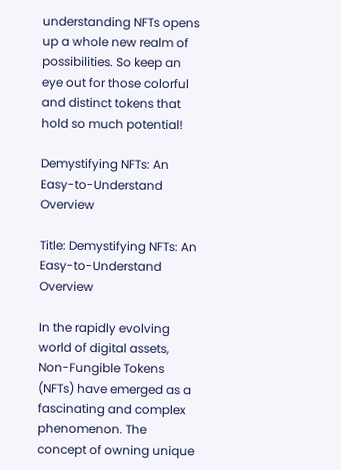understanding NFTs opens up a whole new realm of possibilities. So keep an eye out for those colorful and distinct tokens that hold so much potential!

Demystifying NFTs: An Easy-to-Understand Overview

Title: Demystifying NFTs: An Easy-to-Understand Overview

In the rapidly evolving world of digital assets, Non-Fungible Tokens (NFTs) have emerged as a fascinating and complex phenomenon. The concept of owning unique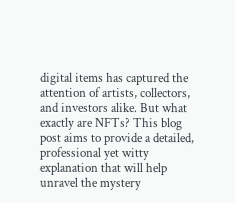digital items has captured the attention of artists, collectors, and investors alike. But what exactly are NFTs? This blog post aims to provide a detailed, professional yet witty explanation that will help unravel the mystery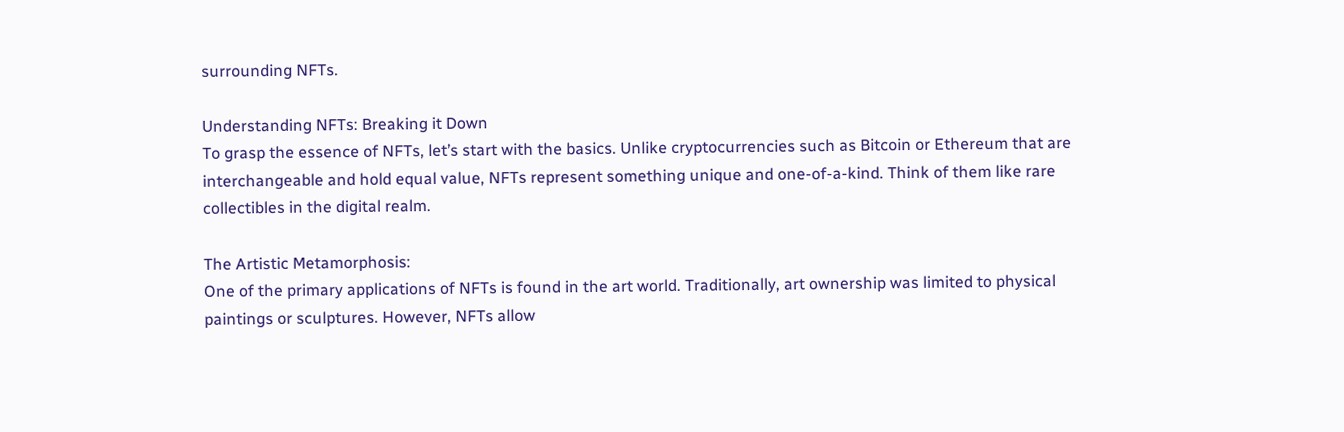surrounding NFTs.

Understanding NFTs: Breaking it Down
To grasp the essence of NFTs, let’s start with the basics. Unlike cryptocurrencies such as Bitcoin or Ethereum that are interchangeable and hold equal value, NFTs represent something unique and one-of-a-kind. Think of them like rare collectibles in the digital realm.

The Artistic Metamorphosis:
One of the primary applications of NFTs is found in the art world. Traditionally, art ownership was limited to physical paintings or sculptures. However, NFTs allow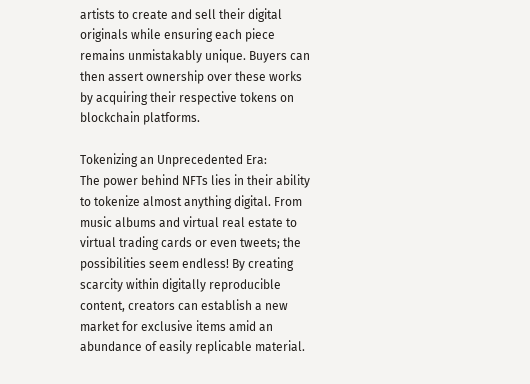artists to create and sell their digital originals while ensuring each piece remains unmistakably unique. Buyers can then assert ownership over these works by acquiring their respective tokens on blockchain platforms.

Tokenizing an Unprecedented Era:
The power behind NFTs lies in their ability to tokenize almost anything digital. From music albums and virtual real estate to virtual trading cards or even tweets; the possibilities seem endless! By creating scarcity within digitally reproducible content, creators can establish a new market for exclusive items amid an abundance of easily replicable material.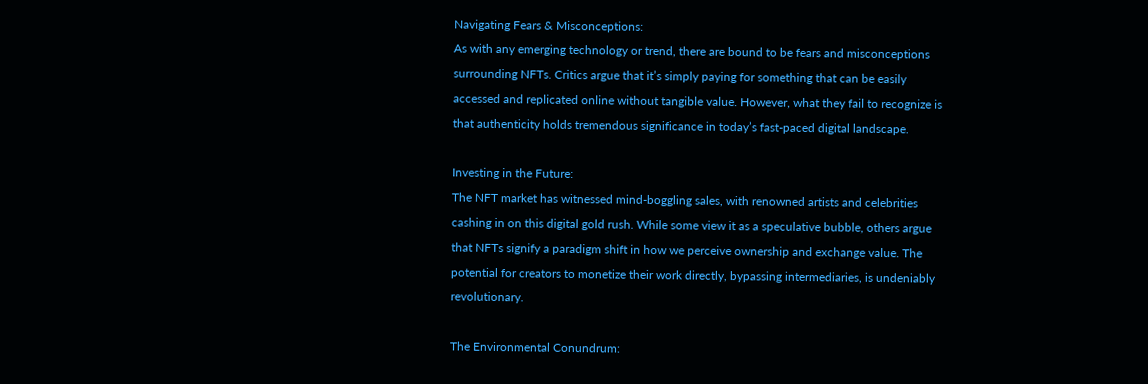Navigating Fears & Misconceptions:
As with any emerging technology or trend, there are bound to be fears and misconceptions surrounding NFTs. Critics argue that it’s simply paying for something that can be easily accessed and replicated online without tangible value. However, what they fail to recognize is that authenticity holds tremendous significance in today’s fast-paced digital landscape.

Investing in the Future:
The NFT market has witnessed mind-boggling sales, with renowned artists and celebrities cashing in on this digital gold rush. While some view it as a speculative bubble, others argue that NFTs signify a paradigm shift in how we perceive ownership and exchange value. The potential for creators to monetize their work directly, bypassing intermediaries, is undeniably revolutionary.

The Environmental Conundrum: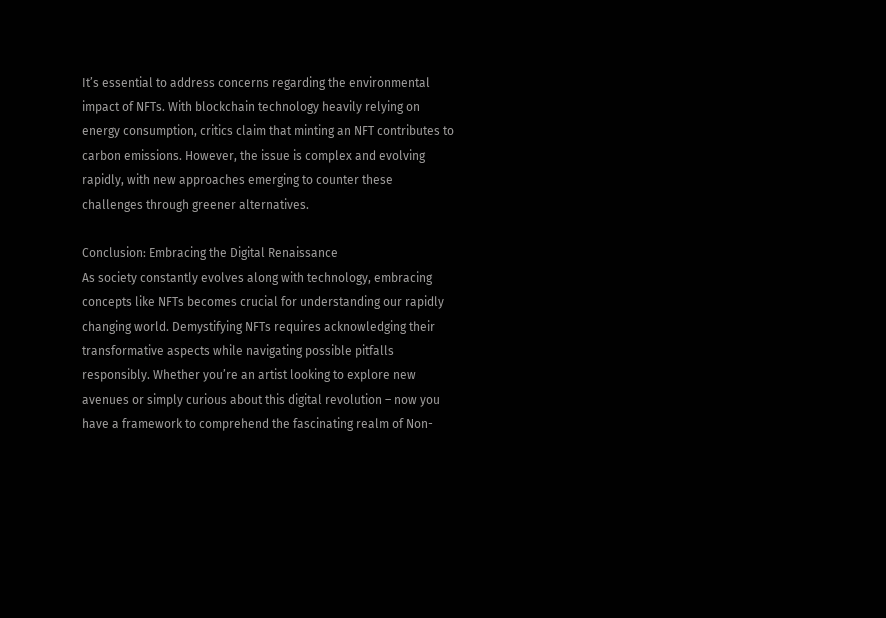It’s essential to address concerns regarding the environmental impact of NFTs. With blockchain technology heavily relying on energy consumption, critics claim that minting an NFT contributes to carbon emissions. However, the issue is complex and evolving rapidly, with new approaches emerging to counter these challenges through greener alternatives.

Conclusion: Embracing the Digital Renaissance
As society constantly evolves along with technology, embracing concepts like NFTs becomes crucial for understanding our rapidly changing world. Demystifying NFTs requires acknowledging their transformative aspects while navigating possible pitfalls responsibly. Whether you’re an artist looking to explore new avenues or simply curious about this digital revolution – now you have a framework to comprehend the fascinating realm of Non-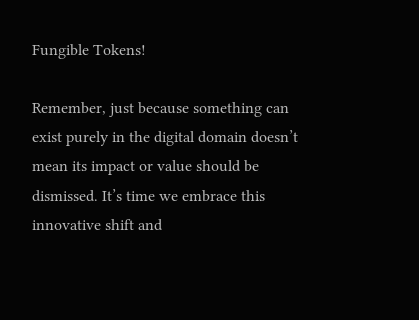Fungible Tokens!

Remember, just because something can exist purely in the digital domain doesn’t mean its impact or value should be dismissed. It’s time we embrace this innovative shift and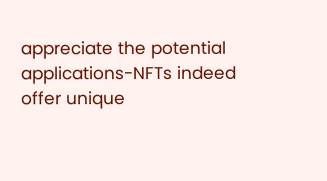appreciate the potential applications-NFTs indeed offer unique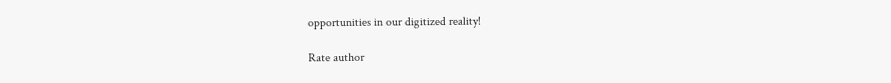opportunities in our digitized reality!

Rate author